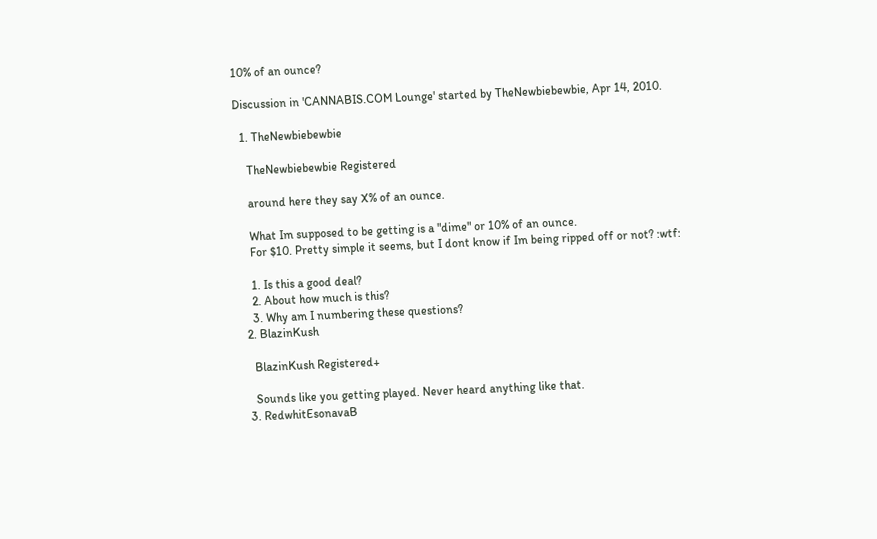10% of an ounce?

Discussion in 'CANNABIS.COM Lounge' started by TheNewbiebewbie, Apr 14, 2010.

  1. TheNewbiebewbie

    TheNewbiebewbie Registered

    around here they say X% of an ounce.

    What Im supposed to be getting is a "dime" or 10% of an ounce.
    For $10. Pretty simple it seems, but I dont know if Im being ripped off or not? :wtf:

    1. Is this a good deal?
    2. About how much is this?
    3. Why am I numbering these questions?
  2. BlazinKush

    BlazinKush Registered+

    Sounds like you getting played. Never heard anything like that.
  3. RedwhitEsonavaB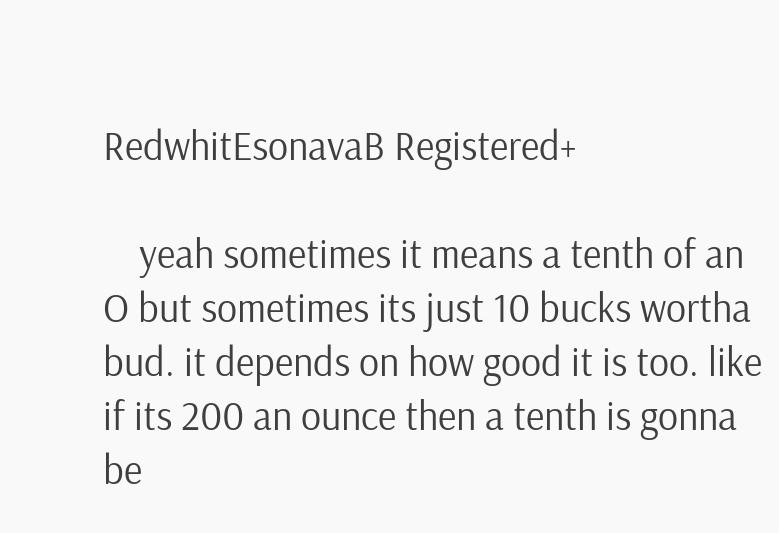RedwhitEsonavaB Registered+

    yeah sometimes it means a tenth of an O but sometimes its just 10 bucks wortha bud. it depends on how good it is too. like if its 200 an ounce then a tenth is gonna be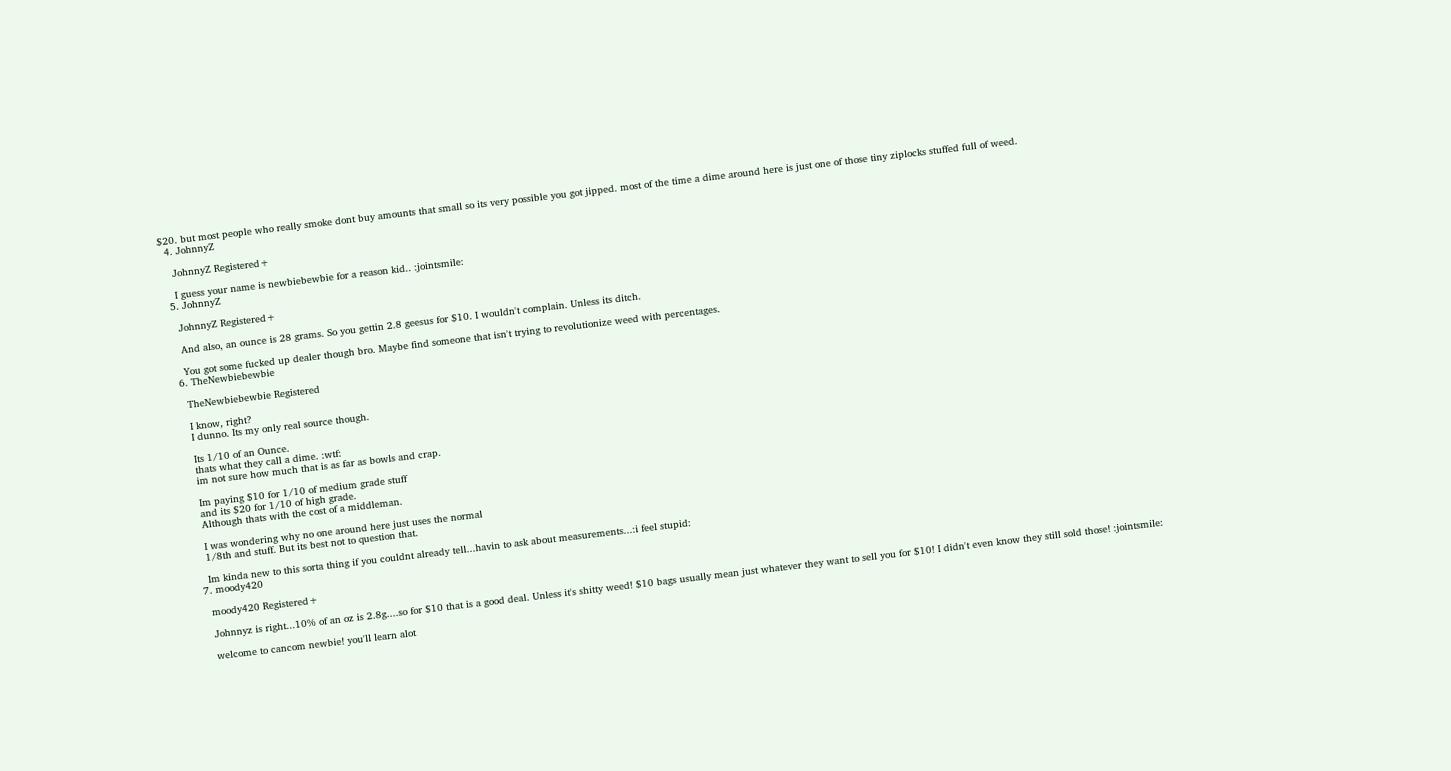$20. but most people who really smoke dont buy amounts that small so its very possible you got jipped. most of the time a dime around here is just one of those tiny ziplocks stuffed full of weed.
  4. JohnnyZ

    JohnnyZ Registered+

    I guess your name is newbiebewbie for a reason kid.. :jointsmile:
  5. JohnnyZ

    JohnnyZ Registered+

    And also, an ounce is 28 grams. So you gettin 2.8 geesus for $10. I wouldn't complain. Unless its ditch.

    You got some fucked up dealer though bro. Maybe find someone that isn't trying to revolutionize weed with percentages.
  6. TheNewbiebewbie

    TheNewbiebewbie Registered

    I know, right?
    I dunno. Its my only real source though.

    Its 1/10 of an Ounce.
    thats what they call a dime. :wtf:
    im not sure how much that is as far as bowls and crap.

    Im paying $10 for 1/10 of medium grade stuff
    and its $20 for 1/10 of high grade.
    Although thats with the cost of a middleman.

    I was wondering why no one around here just uses the normal
    1/8th and stuff. But its best not to question that.

    Im kinda new to this sorta thing if you couldnt already tell...havin to ask about measurements...:i feel stupid:
  7. moody420

    moody420 Registered+

    Johnnyz is right...10% of an oz is 2.8g....so for $10 that is a good deal. Unless it's shitty weed! $10 bags usually mean just whatever they want to sell you for $10! I didn't even know they still sold those! :jointsmile:

    welcome to cancom newbie! you'll learn alot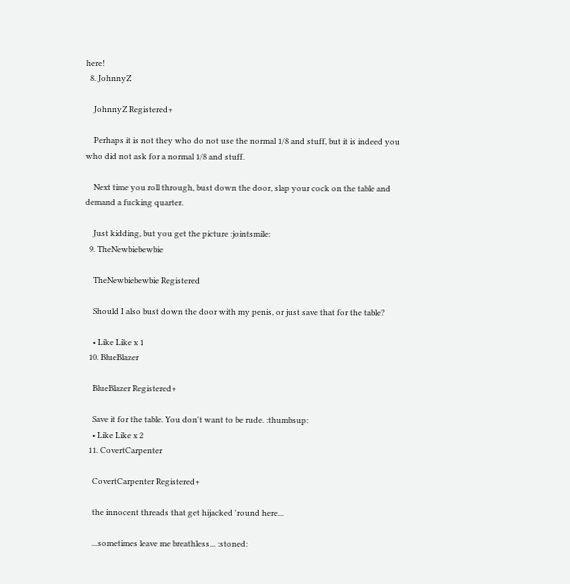here!
  8. JohnnyZ

    JohnnyZ Registered+

    Perhaps it is not they who do not use the normal 1/8 and stuff, but it is indeed you who did not ask for a normal 1/8 and stuff.

    Next time you roll through, bust down the door, slap your cock on the table and demand a fucking quarter.

    Just kidding, but you get the picture :jointsmile:
  9. TheNewbiebewbie

    TheNewbiebewbie Registered

    Should I also bust down the door with my penis, or just save that for the table?

    • Like Like x 1
  10. BlueBlazer

    BlueBlazer Registered+

    Save it for the table. You don't want to be rude. :thumbsup:
    • Like Like x 2
  11. CovertCarpenter

    CovertCarpenter Registered+

    the innocent threads that get hijacked 'round here...

    ...sometimes leave me breathless... :stoned: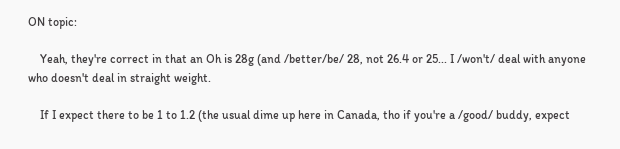ON topic:

    Yeah, they're correct in that an Oh is 28g (and /better/be/ 28, not 26.4 or 25... I /won't/ deal with anyone who doesn't deal in straight weight.

    If I expect there to be 1 to 1.2 (the usual dime up here in Canada, tho if you're a /good/ buddy, expect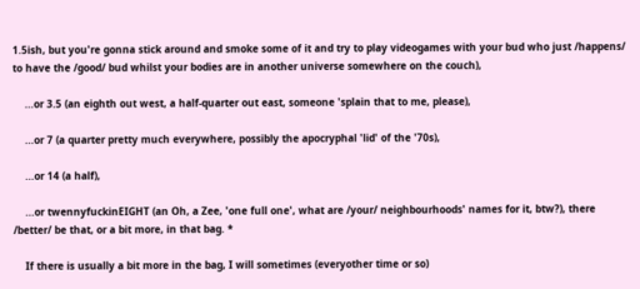1.5ish, but you're gonna stick around and smoke some of it and try to play videogames with your bud who just /happens/ to have the /good/ bud whilst your bodies are in another universe somewhere on the couch),

    ...or 3.5 (an eighth out west, a half-quarter out east, someone 'splain that to me, please),

    ...or 7 (a quarter pretty much everywhere, possibly the apocryphal 'lid' of the '70s),

    ...or 14 (a half),

    ...or twennyfuckinEIGHT (an Oh, a Zee, 'one full one', what are /your/ neighbourhoods' names for it, btw?), there /better/ be that, or a bit more, in that bag. *

    If there is usually a bit more in the bag, I will sometimes (everyother time or so)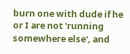burn one with dude if he or I are not 'running somewhere else', and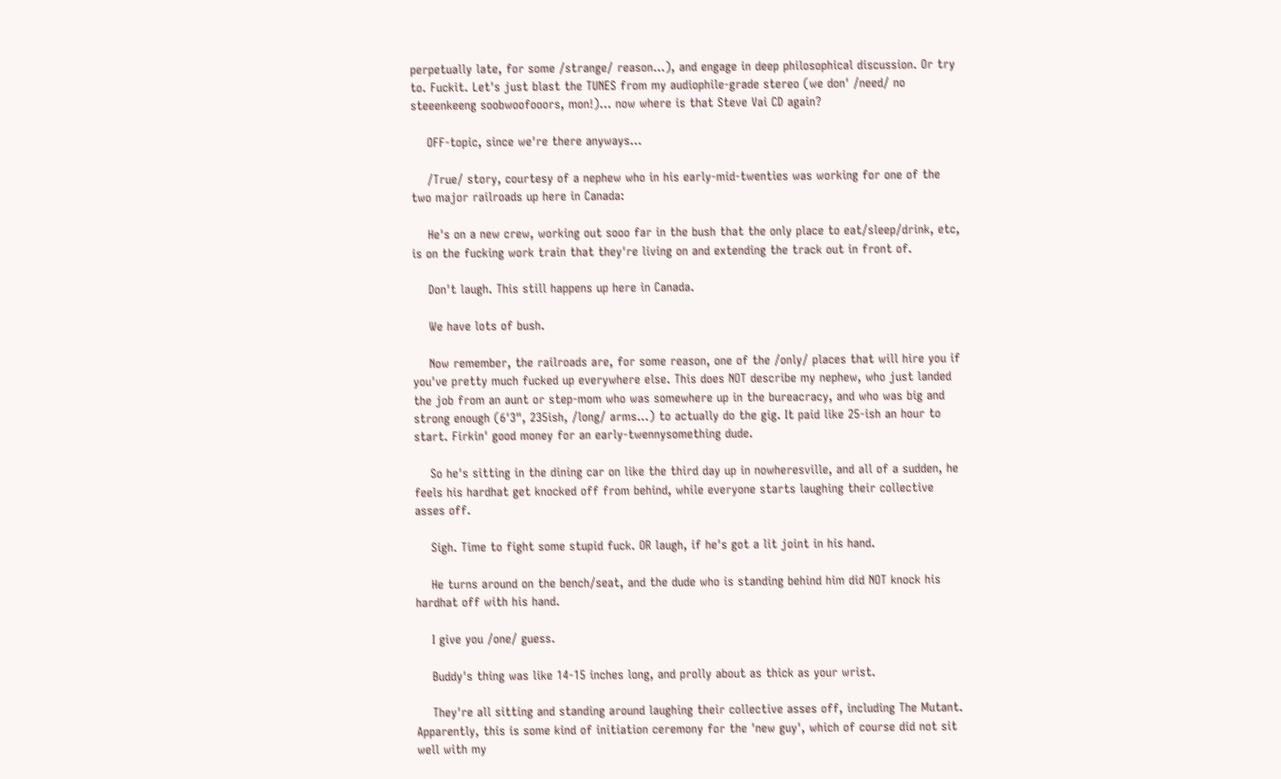perpetually late, for some /strange/ reason...), and engage in deep philosophical discussion. Or try to. Fuckit. Let's just blast the TUNES from my audiophile-grade stereo (we don' /need/ no steeenkeeng soobwoofooors, mon!)... now where is that Steve Vai CD again?

    OFF-topic, since we're there anyways...

    /True/ story, courtesy of a nephew who in his early-mid-twenties was working for one of the two major railroads up here in Canada:

    He's on a new crew, working out sooo far in the bush that the only place to eat/sleep/drink, etc, is on the fucking work train that they're living on and extending the track out in front of.

    Don't laugh. This still happens up here in Canada.

    We have lots of bush.

    Now remember, the railroads are, for some reason, one of the /only/ places that will hire you if you've pretty much fucked up everywhere else. This does NOT describe my nephew, who just landed the job from an aunt or step-mom who was somewhere up in the bureacracy, and who was big and strong enough (6'3", 235ish, /long/ arms...) to actually do the gig. It paid like 25-ish an hour to start. Firkin' good money for an early-twennysomething dude.

    So he's sitting in the dining car on like the third day up in nowheresville, and all of a sudden, he feels his hardhat get knocked off from behind, while everyone starts laughing their collective asses off.

    Sigh. Time to fight some stupid fuck. OR laugh, if he's got a lit joint in his hand.

    He turns around on the bench/seat, and the dude who is standing behind him did NOT knock his hardhat off with his hand.

    I give you /one/ guess.

    Buddy's thing was like 14-15 inches long, and prolly about as thick as your wrist.

    They're all sitting and standing around laughing their collective asses off, including The Mutant. Apparently, this is some kind of initiation ceremony for the 'new guy', which of course did not sit well with my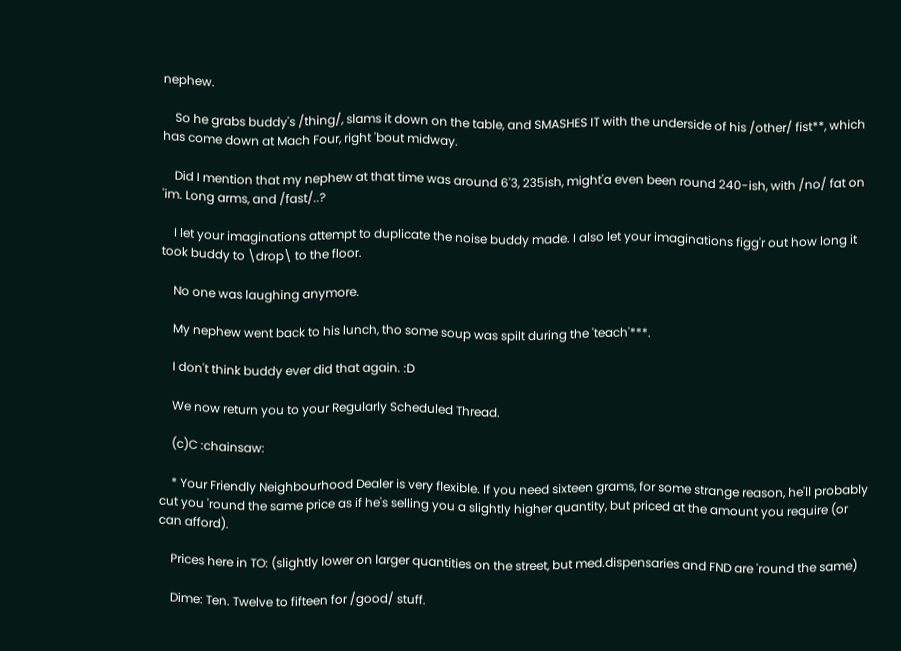nephew.

    So he grabs buddy's /thing/, slams it down on the table, and SMASHES IT with the underside of his /other/ fist**, which has come down at Mach Four, right 'bout midway.

    Did I mention that my nephew at that time was around 6'3, 235ish, might'a even been round 240-ish, with /no/ fat on 'im. Long arms, and /fast/..?

    I let your imaginations attempt to duplicate the noise buddy made. I also let your imaginations figg'r out how long it took buddy to \drop\ to the floor.

    No one was laughing anymore.

    My nephew went back to his lunch, tho some soup was spilt during the 'teach'***.

    I don't think buddy ever did that again. :D

    We now return you to your Regularly Scheduled Thread.

    (c)C :chainsaw:

    * Your Friendly Neighbourhood Dealer is very flexible. If you need sixteen grams, for some strange reason, he'll probably cut you 'round the same price as if he's selling you a slightly higher quantity, but priced at the amount you require (or can afford).

    Prices here in TO: (slightly lower on larger quantities on the street, but med.dispensaries and FND are 'round the same)

    Dime: Ten. Twelve to fifteen for /good/ stuff.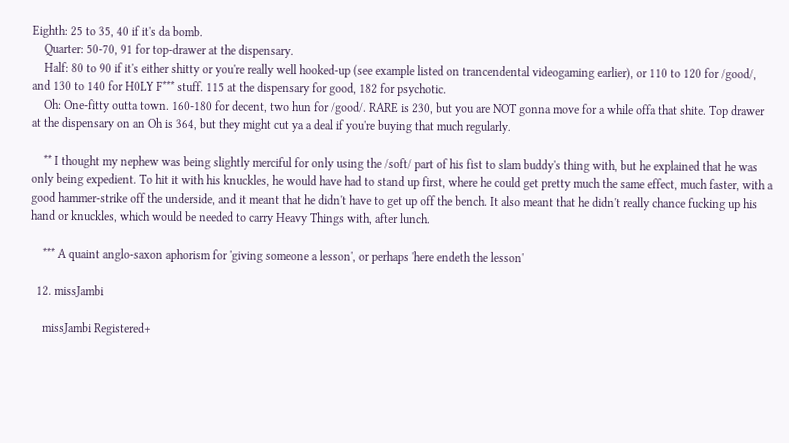Eighth: 25 to 35, 40 if it's da bomb.
    Quarter: 50-70, 91 for top-drawer at the dispensary.
    Half: 80 to 90 if it's either shitty or you're really well hooked-up (see example listed on trancendental videogaming earlier), or 110 to 120 for /good/, and 130 to 140 for H0LY F*** stuff. 115 at the dispensary for good, 182 for psychotic.
    Oh: One-fitty outta town. 160-180 for decent, two hun for /good/. RARE is 230, but you are NOT gonna move for a while offa that shite. Top drawer at the dispensary on an Oh is 364, but they might cut ya a deal if you're buying that much regularly.

    ** I thought my nephew was being slightly merciful for only using the /soft/ part of his fist to slam buddy's thing with, but he explained that he was only being expedient. To hit it with his knuckles, he would have had to stand up first, where he could get pretty much the same effect, much faster, with a good hammer-strike off the underside, and it meant that he didn't have to get up off the bench. It also meant that he didn't really chance fucking up his hand or knuckles, which would be needed to carry Heavy Things with, after lunch.

    *** A quaint anglo-saxon aphorism for 'giving someone a lesson', or perhaps 'here endeth the lesson'

  12. missJambi

    missJambi Registered+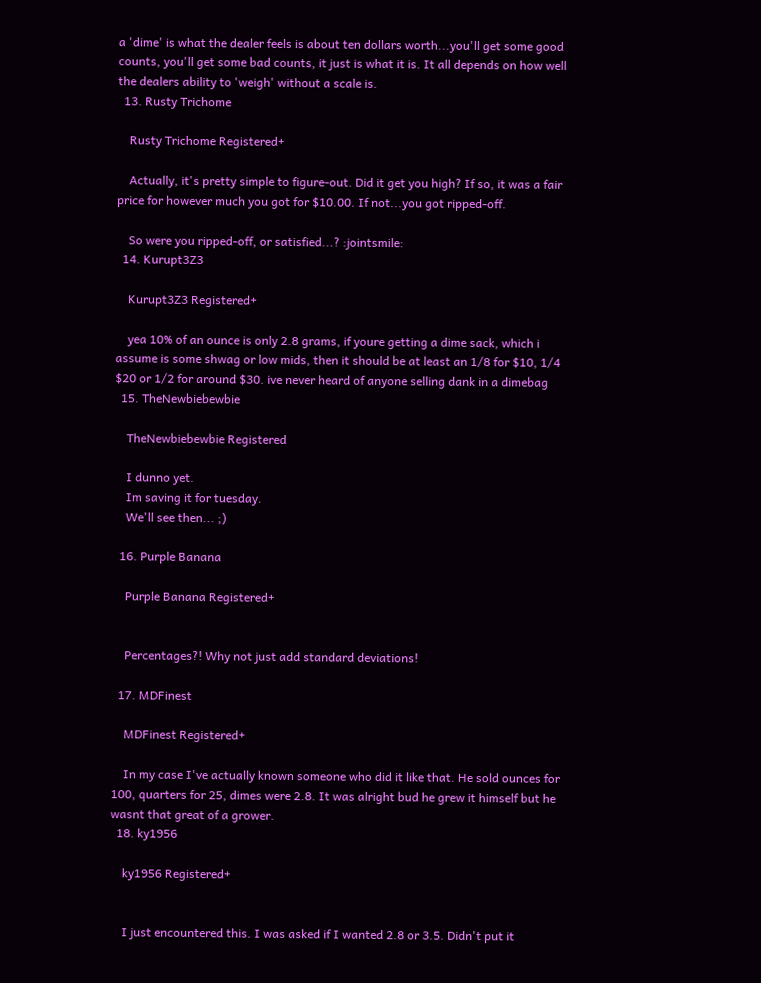a 'dime' is what the dealer feels is about ten dollars worth...you'll get some good counts, you'll get some bad counts, it just is what it is. It all depends on how well the dealers ability to 'weigh' without a scale is.
  13. Rusty Trichome

    Rusty Trichome Registered+

    Actually, it's pretty simple to figure-out. Did it get you high? If so, it was a fair price for however much you got for $10.00. If not...you got ripped-off.

    So were you ripped-off, or satisfied...? :jointsmile:
  14. Kurupt3Z3

    Kurupt3Z3 Registered+

    yea 10% of an ounce is only 2.8 grams, if youre getting a dime sack, which i assume is some shwag or low mids, then it should be at least an 1/8 for $10, 1/4 $20 or 1/2 for around $30. ive never heard of anyone selling dank in a dimebag
  15. TheNewbiebewbie

    TheNewbiebewbie Registered

    I dunno yet.
    Im saving it for tuesday.
    We'll see then... ;)

  16. Purple Banana

    Purple Banana Registered+


    Percentages?! Why not just add standard deviations!

  17. MDFinest

    MDFinest Registered+

    In my case I've actually known someone who did it like that. He sold ounces for 100, quarters for 25, dimes were 2.8. It was alright bud he grew it himself but he wasnt that great of a grower.
  18. ky1956

    ky1956 Registered+


    I just encountered this. I was asked if I wanted 2.8 or 3.5. Didn't put it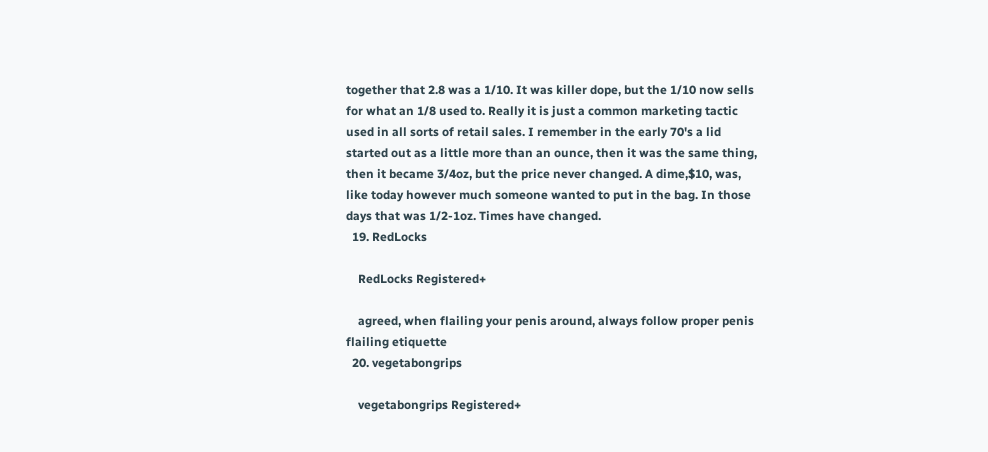together that 2.8 was a 1/10. It was killer dope, but the 1/10 now sells for what an 1/8 used to. Really it is just a common marketing tactic used in all sorts of retail sales. I remember in the early 70's a lid started out as a little more than an ounce, then it was the same thing, then it became 3/4oz, but the price never changed. A dime,$10, was, like today however much someone wanted to put in the bag. In those days that was 1/2-1oz. Times have changed.
  19. RedLocks

    RedLocks Registered+

    agreed, when flailing your penis around, always follow proper penis flailing etiquette
  20. vegetabongrips

    vegetabongrips Registered+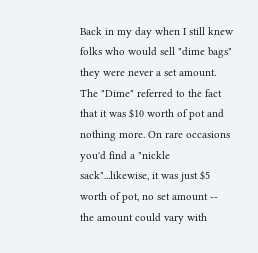Back in my day when I still knew folks who would sell "dime bags" they were never a set amount. The "Dime" referred to the fact that it was $10 worth of pot and nothing more. On rare occasions you'd find a "nickle sack"...likewise, it was just $5 worth of pot, no set amount -- the amount could vary with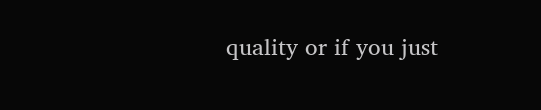quality or if you just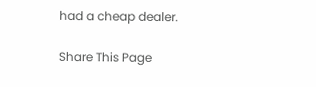had a cheap dealer.

Share This Page